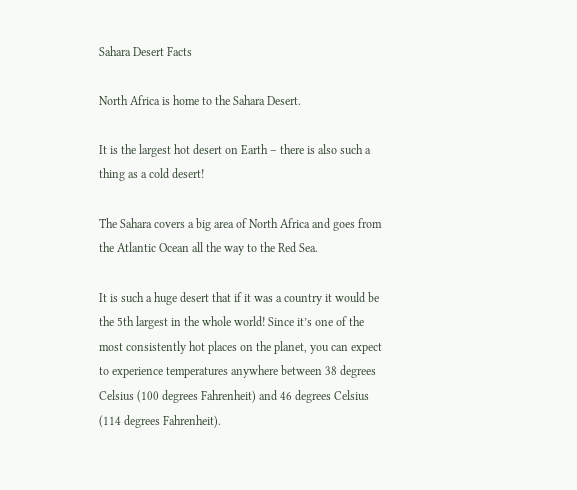Sahara Desert Facts

North Africa is home to the Sahara Desert.

It is the largest hot desert on Earth – there is also such a thing as a cold desert!

The Sahara covers a big area of North Africa and goes from the Atlantic Ocean all the way to the Red Sea.

It is such a huge desert that if it was a country it would be the 5th largest in the whole world! Since it’s one of the most consistently hot places on the planet, you can expect to experience temperatures anywhere between 38 degrees Celsius (100 degrees Fahrenheit) and 46 degrees Celsius (114 degrees Fahrenheit).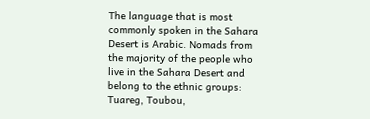The language that is most commonly spoken in the Sahara Desert is Arabic. Nomads from the majority of the people who live in the Sahara Desert and belong to the ethnic groups: Tuareg, Toubou,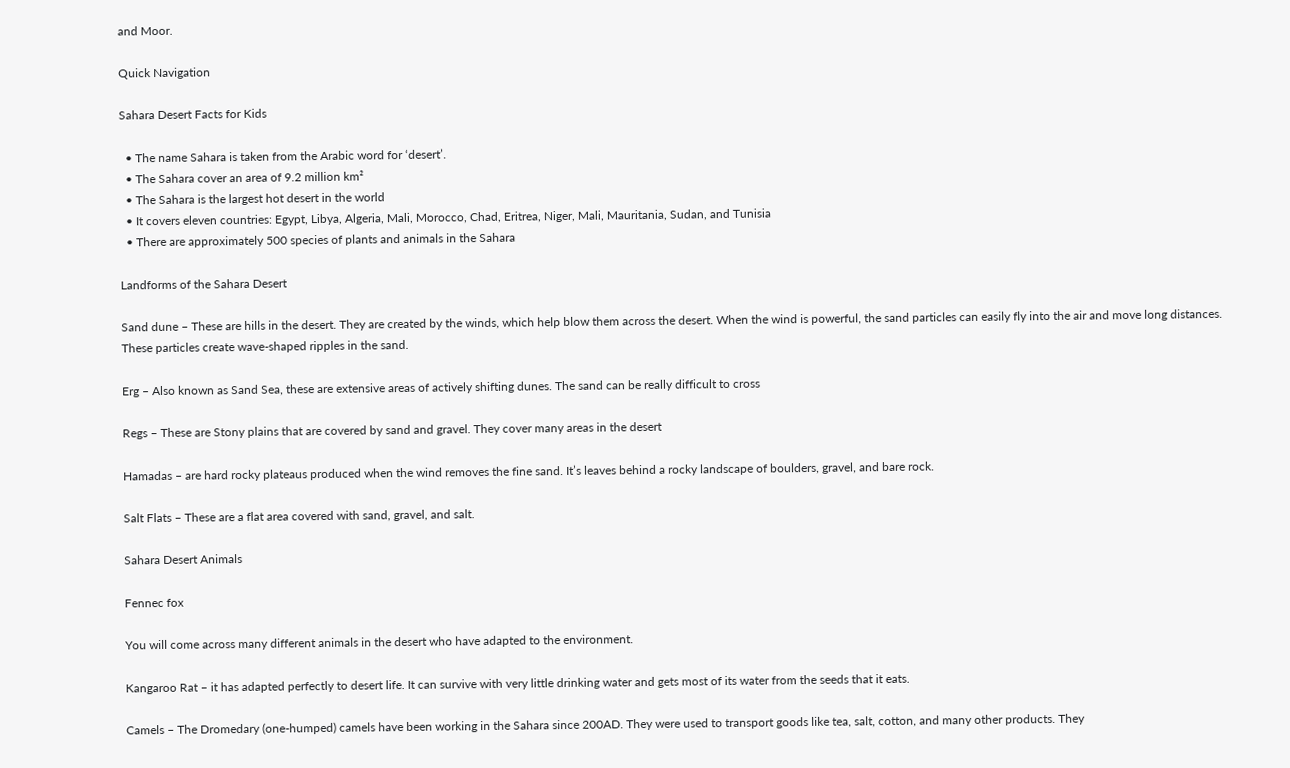and Moor.

Quick Navigation

Sahara Desert Facts for Kids

  • The name Sahara is taken from the Arabic word for ‘desert’.
  • The Sahara cover an area of 9.2 million km²
  • The Sahara is the largest hot desert in the world
  • It covers eleven countries: Egypt, Libya, Algeria, Mali, Morocco, Chad, Eritrea, Niger, Mali, Mauritania, Sudan, and Tunisia
  • There are approximately 500 species of plants and animals in the Sahara

Landforms of the Sahara Desert

Sand dune – These are hills in the desert. They are created by the winds, which help blow them across the desert. When the wind is powerful, the sand particles can easily fly into the air and move long distances. These particles create wave-shaped ripples in the sand.

Erg – Also known as Sand Sea, these are extensive areas of actively shifting dunes. The sand can be really difficult to cross

Regs – These are Stony plains that are covered by sand and gravel. They cover many areas in the desert

Hamadas – are hard rocky plateaus produced when the wind removes the fine sand. It’s leaves behind a rocky landscape of boulders, gravel, and bare rock.

Salt Flats – These are a flat area covered with sand, gravel, and salt.

Sahara Desert Animals

Fennec fox

You will come across many different animals in the desert who have adapted to the environment.

Kangaroo Rat – it has adapted perfectly to desert life. It can survive with very little drinking water and gets most of its water from the seeds that it eats.

Camels – The Dromedary (one-humped) camels have been working in the Sahara since 200AD. They were used to transport goods like tea, salt, cotton, and many other products. They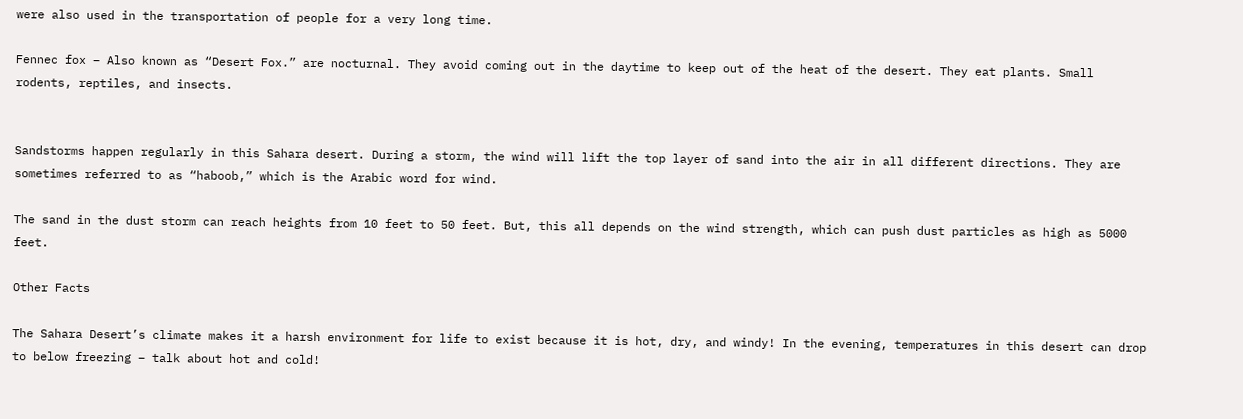were also used in the transportation of people for a very long time.

Fennec fox – Also known as “Desert Fox.” are nocturnal. They avoid coming out in the daytime to keep out of the heat of the desert. They eat plants. Small rodents, reptiles, and insects.


Sandstorms happen regularly in this Sahara desert. During a storm, the wind will lift the top layer of sand into the air in all different directions. They are sometimes referred to as “haboob,” which is the Arabic word for wind.

The sand in the dust storm can reach heights from 10 feet to 50 feet. But, this all depends on the wind strength, which can push dust particles as high as 5000 feet.

Other Facts

The Sahara Desert’s climate makes it a harsh environment for life to exist because it is hot, dry, and windy! In the evening, temperatures in this desert can drop to below freezing – talk about hot and cold!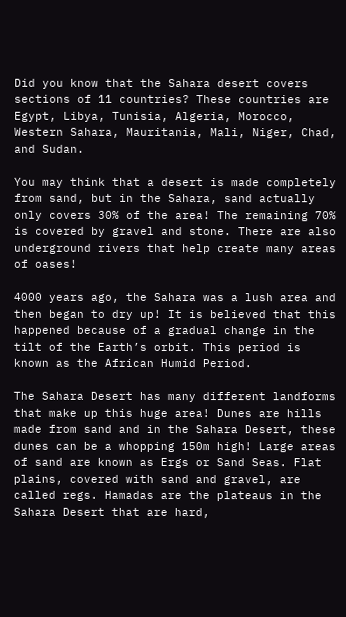Did you know that the Sahara desert covers sections of 11 countries? These countries are Egypt, Libya, Tunisia, Algeria, Morocco, Western Sahara, Mauritania, Mali, Niger, Chad, and Sudan.

You may think that a desert is made completely from sand, but in the Sahara, sand actually only covers 30% of the area! The remaining 70% is covered by gravel and stone. There are also underground rivers that help create many areas of oases!

4000 years ago, the Sahara was a lush area and then began to dry up! It is believed that this happened because of a gradual change in the tilt of the Earth’s orbit. This period is known as the African Humid Period.

The Sahara Desert has many different landforms that make up this huge area! Dunes are hills made from sand and in the Sahara Desert, these dunes can be a whopping 150m high! Large areas of sand are known as Ergs or Sand Seas. Flat plains, covered with sand and gravel, are called regs. Hamadas are the plateaus in the Sahara Desert that are hard,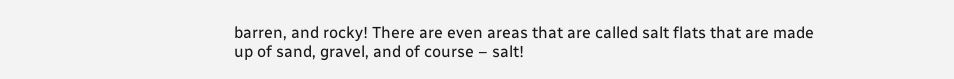barren, and rocky! There are even areas that are called salt flats that are made up of sand, gravel, and of course – salt!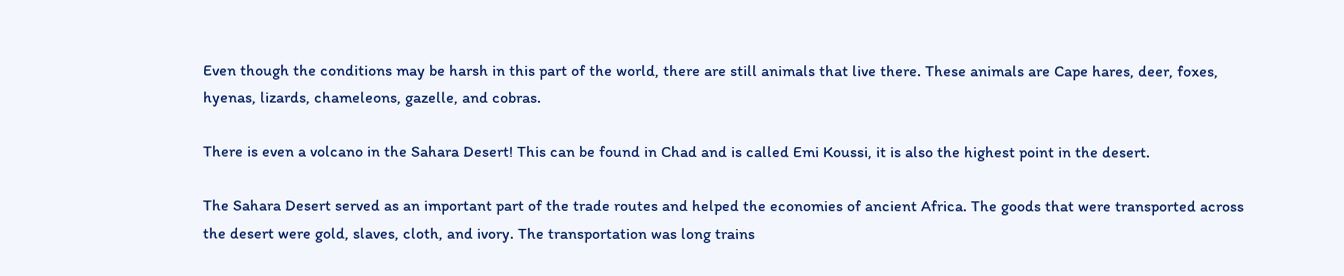Even though the conditions may be harsh in this part of the world, there are still animals that live there. These animals are Cape hares, deer, foxes, hyenas, lizards, chameleons, gazelle, and cobras.

There is even a volcano in the Sahara Desert! This can be found in Chad and is called Emi Koussi, it is also the highest point in the desert.

The Sahara Desert served as an important part of the trade routes and helped the economies of ancient Africa. The goods that were transported across the desert were gold, slaves, cloth, and ivory. The transportation was long trains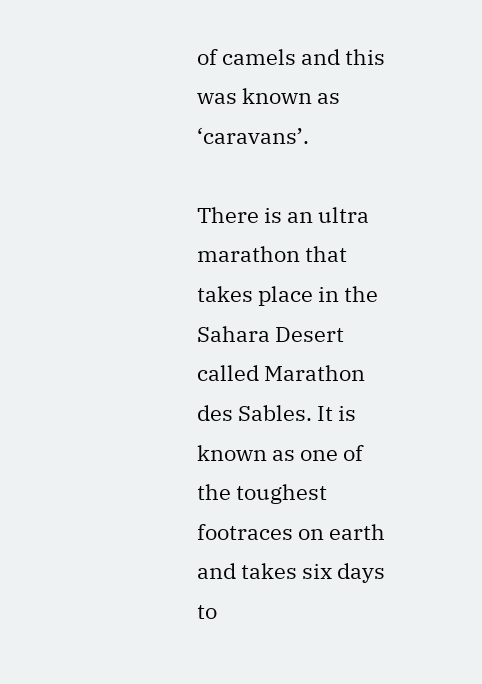of camels and this was known as ‘caravans’.

There is an ultra marathon that takes place in the Sahara Desert called Marathon des Sables. It is known as one of the toughest footraces on earth and takes six days to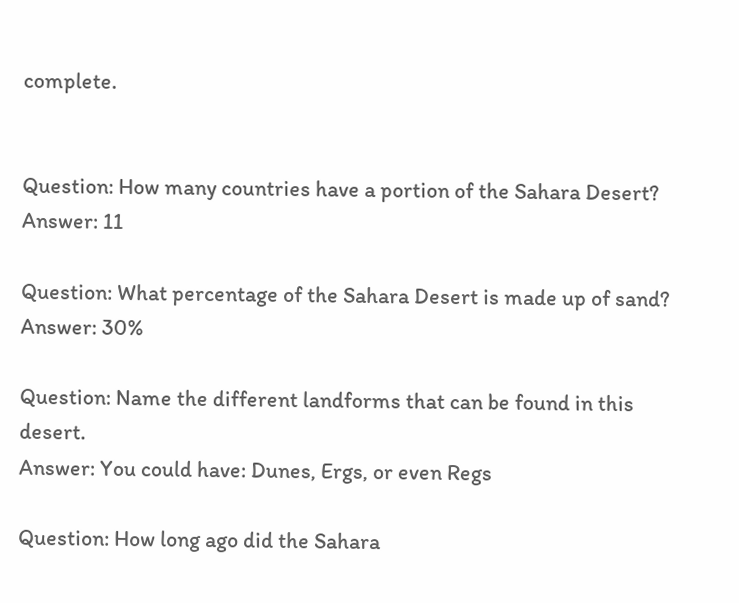complete.


Question: How many countries have a portion of the Sahara Desert?
Answer: 11

Question: What percentage of the Sahara Desert is made up of sand?
Answer: 30%

Question: Name the different landforms that can be found in this desert.
Answer: You could have: Dunes, Ergs, or even Regs

Question: How long ago did the Sahara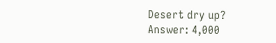Desert dry up?
Answer: 4,000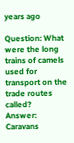years ago

Question: What were the long trains of camels used for transport on the trade routes called?
Answer: Caravans